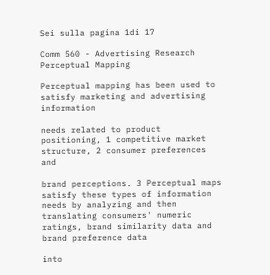Sei sulla pagina 1di 17

Comm 560 - Advertising Research Perceptual Mapping

Perceptual mapping has been used to satisfy marketing and advertising information

needs related to product positioning, 1 competitive market structure, 2 consumer preferences and

brand perceptions. 3 Perceptual maps satisfy these types of information needs by analyzing and then translating consumers' numeric ratings, brand similarity data and brand preference data

into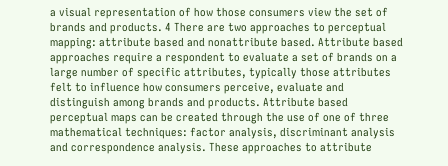a visual representation of how those consumers view the set of brands and products. 4 There are two approaches to perceptual mapping: attribute based and nonattribute based. Attribute based approaches require a respondent to evaluate a set of brands on a large number of specific attributes, typically those attributes felt to influence how consumers perceive, evaluate and distinguish among brands and products. Attribute based perceptual maps can be created through the use of one of three mathematical techniques: factor analysis, discriminant analysis and correspondence analysis. These approaches to attribute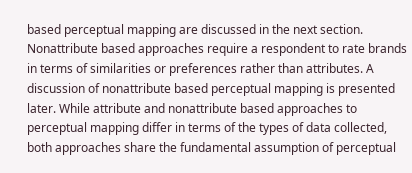based perceptual mapping are discussed in the next section. Nonattribute based approaches require a respondent to rate brands in terms of similarities or preferences rather than attributes. A discussion of nonattribute based perceptual mapping is presented later. While attribute and nonattribute based approaches to perceptual mapping differ in terms of the types of data collected, both approaches share the fundamental assumption of perceptual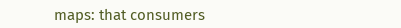maps: that consumers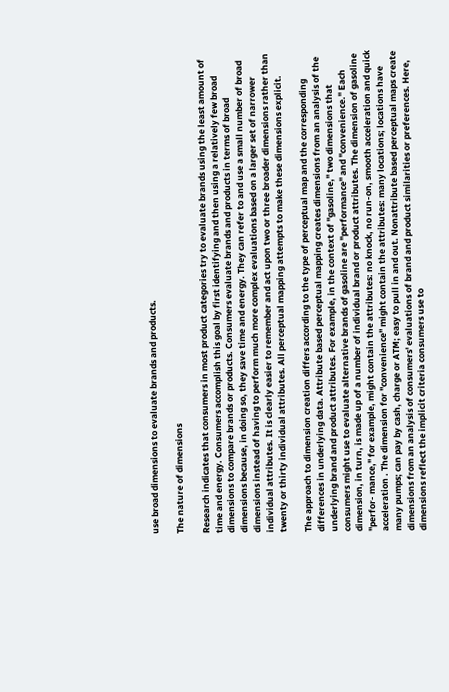use broad dimensions to evaluate brands and products.

The nature of dimensions

Research indicates that consumers in most product categories try to evaluate brands using the least amount of time and energy. Consumers accomplish this goal by first identifying and then using a relatively few broad dimensions to compare brands or products. Consumers evaluate brands and products in terms of broad dimensions because, in doing so, they save time and energy. They can refer to and use a small number of broad dimensions instead of having to perform much more complex evaluations based on a larger set of narrower individual attributes. It is clearly easier to remember and act upon two or three broader dimensions rather than twenty or thirty individual attributes. All perceptual mapping attempts to make these dimensions explicit.

The approach to dimension creation differs according to the type of perceptual map and the corresponding differences in underlying data. Attribute based perceptual mapping creates dimensions from an analysis of the underlying brand and product attributes. For example, in the context of "gasoline," two dimensions that consumers might use to evaluate alternative brands of gasoline are "performance" and "convenience." Each dimension, in turn, is made up of a number of individual brand or product attributes. The dimension of gasoline "perfor- mance," for example, might contain the attributes: no knock, no run-on, smooth acceleration and quick acceleration . The dimension for "convenience" might contain the attributes: many locations; locations have many pumps; can pay by cash, charge or ATM; easy to pull in and out. Nonattribute based perceptual maps create dimensions from an analysis of consumers' evaluations of brand and product similarities or preferences. Here, dimensions reflect the implicit criteria consumers use to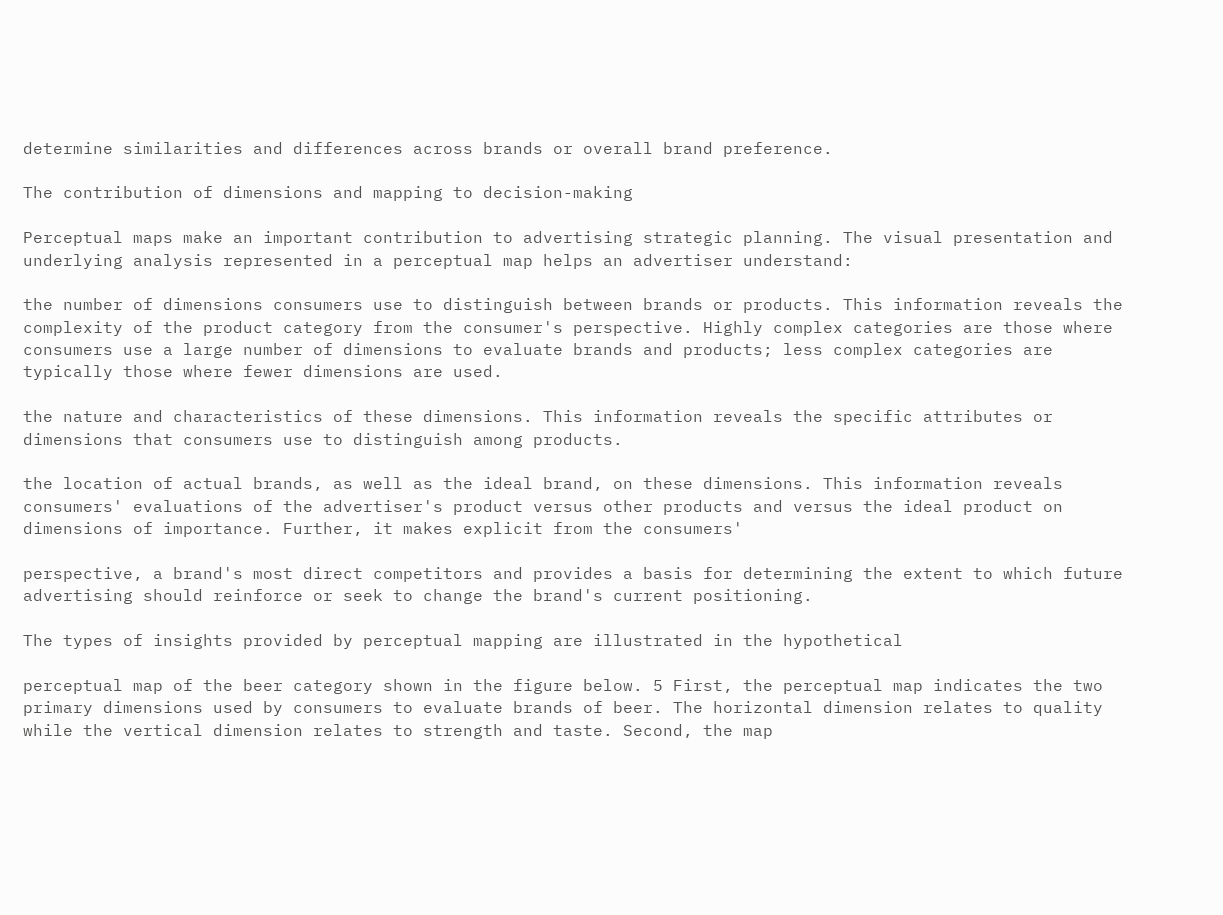determine similarities and differences across brands or overall brand preference.

The contribution of dimensions and mapping to decision-making

Perceptual maps make an important contribution to advertising strategic planning. The visual presentation and underlying analysis represented in a perceptual map helps an advertiser understand:

the number of dimensions consumers use to distinguish between brands or products. This information reveals the complexity of the product category from the consumer's perspective. Highly complex categories are those where consumers use a large number of dimensions to evaluate brands and products; less complex categories are typically those where fewer dimensions are used.

the nature and characteristics of these dimensions. This information reveals the specific attributes or dimensions that consumers use to distinguish among products.

the location of actual brands, as well as the ideal brand, on these dimensions. This information reveals consumers' evaluations of the advertiser's product versus other products and versus the ideal product on dimensions of importance. Further, it makes explicit from the consumers'

perspective, a brand's most direct competitors and provides a basis for determining the extent to which future advertising should reinforce or seek to change the brand's current positioning.

The types of insights provided by perceptual mapping are illustrated in the hypothetical

perceptual map of the beer category shown in the figure below. 5 First, the perceptual map indicates the two primary dimensions used by consumers to evaluate brands of beer. The horizontal dimension relates to quality while the vertical dimension relates to strength and taste. Second, the map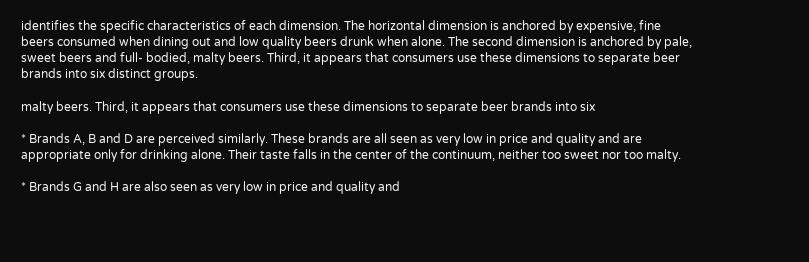identifies the specific characteristics of each dimension. The horizontal dimension is anchored by expensive, fine beers consumed when dining out and low quality beers drunk when alone. The second dimension is anchored by pale, sweet beers and full- bodied, malty beers. Third, it appears that consumers use these dimensions to separate beer brands into six distinct groups.

malty beers. Third, it appears that consumers use these dimensions to separate beer brands into six

* Brands A, B and D are perceived similarly. These brands are all seen as very low in price and quality and are appropriate only for drinking alone. Their taste falls in the center of the continuum, neither too sweet nor too malty.

* Brands G and H are also seen as very low in price and quality and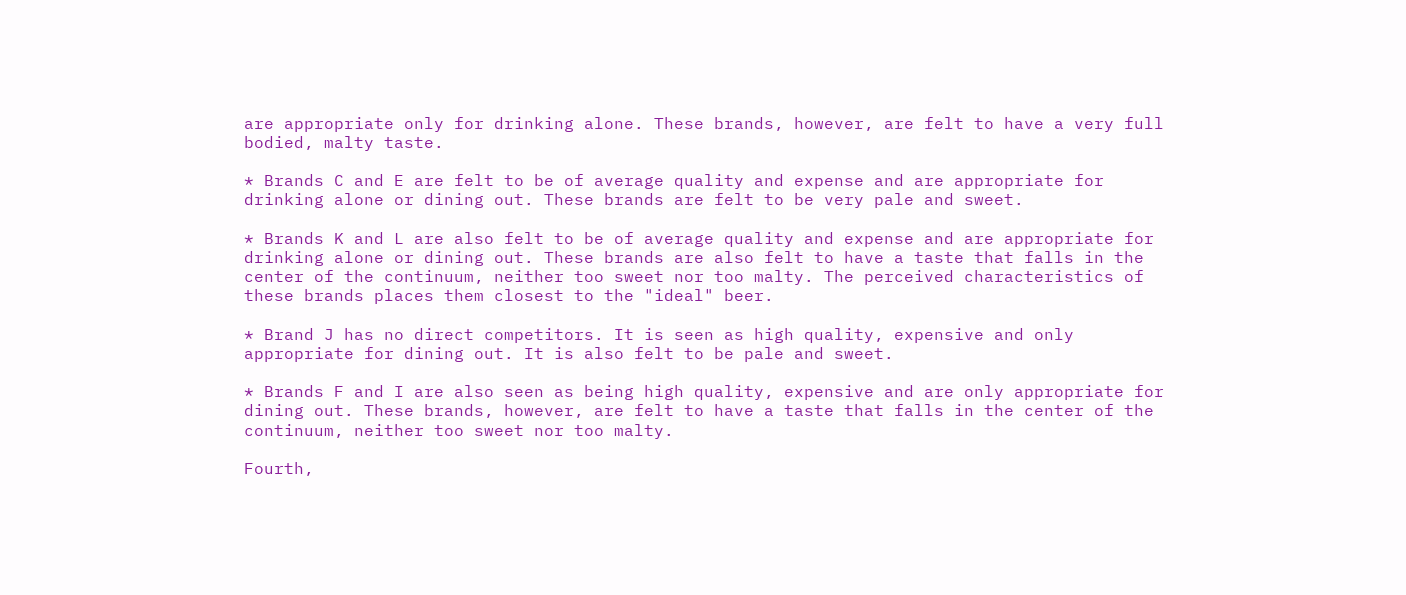are appropriate only for drinking alone. These brands, however, are felt to have a very full bodied, malty taste.

* Brands C and E are felt to be of average quality and expense and are appropriate for drinking alone or dining out. These brands are felt to be very pale and sweet.

* Brands K and L are also felt to be of average quality and expense and are appropriate for drinking alone or dining out. These brands are also felt to have a taste that falls in the center of the continuum, neither too sweet nor too malty. The perceived characteristics of these brands places them closest to the "ideal" beer.

* Brand J has no direct competitors. It is seen as high quality, expensive and only appropriate for dining out. It is also felt to be pale and sweet.

* Brands F and I are also seen as being high quality, expensive and are only appropriate for dining out. These brands, however, are felt to have a taste that falls in the center of the continuum, neither too sweet nor too malty.

Fourth,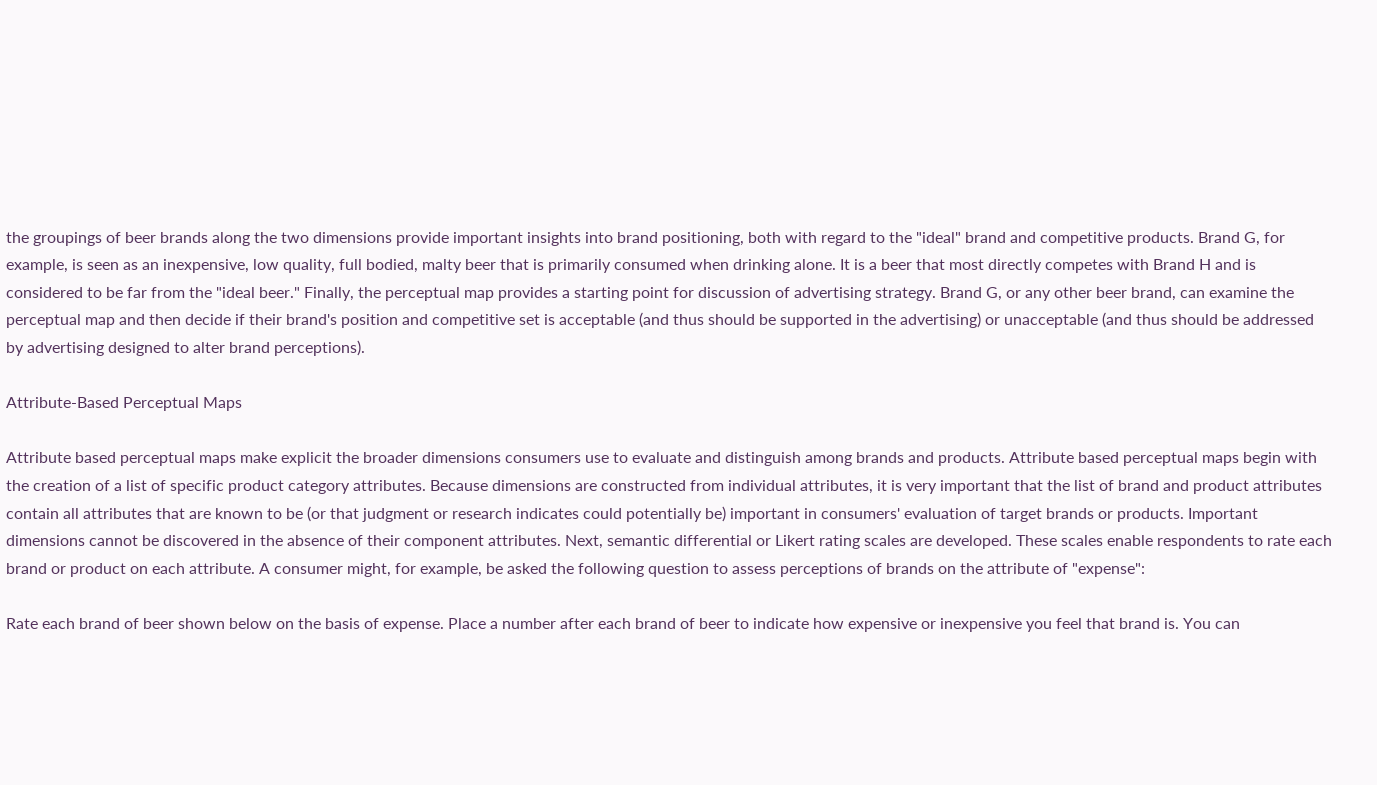the groupings of beer brands along the two dimensions provide important insights into brand positioning, both with regard to the "ideal" brand and competitive products. Brand G, for example, is seen as an inexpensive, low quality, full bodied, malty beer that is primarily consumed when drinking alone. It is a beer that most directly competes with Brand H and is considered to be far from the "ideal beer." Finally, the perceptual map provides a starting point for discussion of advertising strategy. Brand G, or any other beer brand, can examine the perceptual map and then decide if their brand's position and competitive set is acceptable (and thus should be supported in the advertising) or unacceptable (and thus should be addressed by advertising designed to alter brand perceptions).

Attribute-Based Perceptual Maps

Attribute based perceptual maps make explicit the broader dimensions consumers use to evaluate and distinguish among brands and products. Attribute based perceptual maps begin with the creation of a list of specific product category attributes. Because dimensions are constructed from individual attributes, it is very important that the list of brand and product attributes contain all attributes that are known to be (or that judgment or research indicates could potentially be) important in consumers' evaluation of target brands or products. Important dimensions cannot be discovered in the absence of their component attributes. Next, semantic differential or Likert rating scales are developed. These scales enable respondents to rate each brand or product on each attribute. A consumer might, for example, be asked the following question to assess perceptions of brands on the attribute of "expense":

Rate each brand of beer shown below on the basis of expense. Place a number after each brand of beer to indicate how expensive or inexpensive you feel that brand is. You can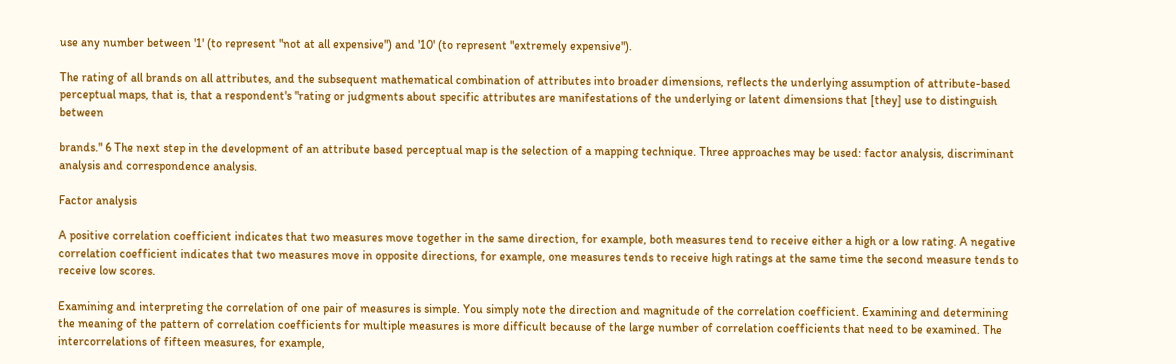use any number between '1' (to represent "not at all expensive") and '10' (to represent "extremely expensive").

The rating of all brands on all attributes, and the subsequent mathematical combination of attributes into broader dimensions, reflects the underlying assumption of attribute-based perceptual maps, that is, that a respondent's "rating or judgments about specific attributes are manifestations of the underlying or latent dimensions that [they] use to distinguish between

brands." 6 The next step in the development of an attribute based perceptual map is the selection of a mapping technique. Three approaches may be used: factor analysis, discriminant analysis and correspondence analysis.

Factor analysis

A positive correlation coefficient indicates that two measures move together in the same direction, for example, both measures tend to receive either a high or a low rating. A negative correlation coefficient indicates that two measures move in opposite directions, for example, one measures tends to receive high ratings at the same time the second measure tends to receive low scores.

Examining and interpreting the correlation of one pair of measures is simple. You simply note the direction and magnitude of the correlation coefficient. Examining and determining the meaning of the pattern of correlation coefficients for multiple measures is more difficult because of the large number of correlation coefficients that need to be examined. The intercorrelations of fifteen measures, for example,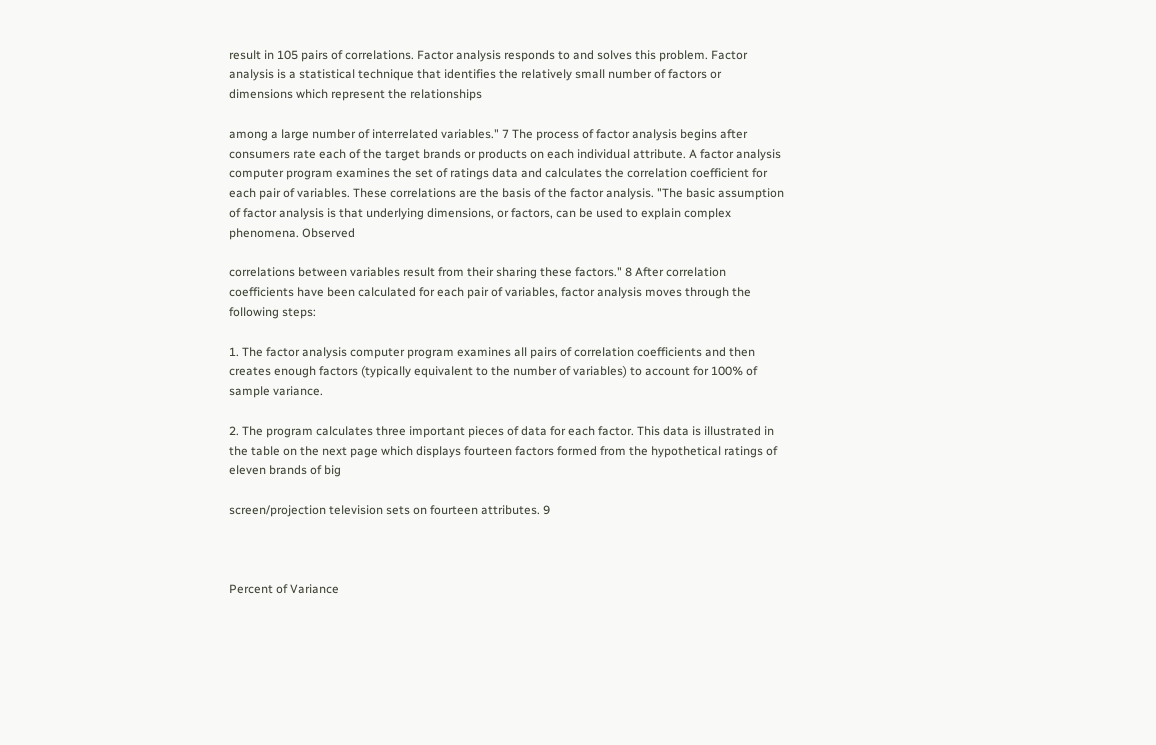result in 105 pairs of correlations. Factor analysis responds to and solves this problem. Factor analysis is a statistical technique that identifies the relatively small number of factors or dimensions which represent the relationships

among a large number of interrelated variables." 7 The process of factor analysis begins after consumers rate each of the target brands or products on each individual attribute. A factor analysis computer program examines the set of ratings data and calculates the correlation coefficient for each pair of variables. These correlations are the basis of the factor analysis. "The basic assumption of factor analysis is that underlying dimensions, or factors, can be used to explain complex phenomena. Observed

correlations between variables result from their sharing these factors." 8 After correlation coefficients have been calculated for each pair of variables, factor analysis moves through the following steps:

1. The factor analysis computer program examines all pairs of correlation coefficients and then creates enough factors (typically equivalent to the number of variables) to account for 100% of sample variance.

2. The program calculates three important pieces of data for each factor. This data is illustrated in the table on the next page which displays fourteen factors formed from the hypothetical ratings of eleven brands of big

screen/projection television sets on fourteen attributes. 9



Percent of Variance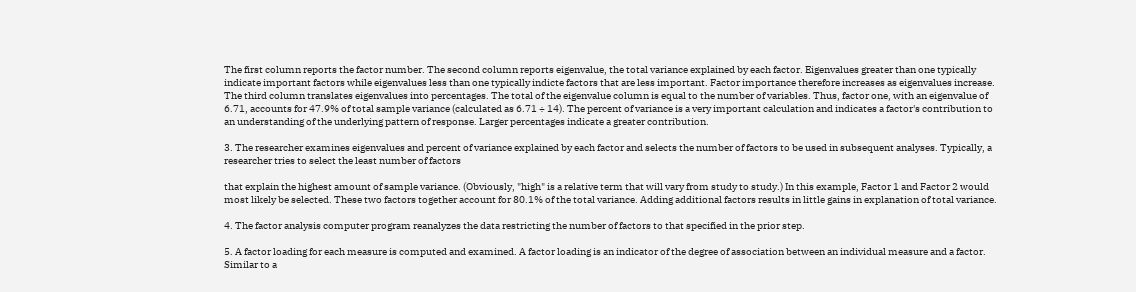The first column reports the factor number. The second column reports eigenvalue, the total variance explained by each factor. Eigenvalues greater than one typically indicate important factors while eigenvalues less than one typically indicte factors that are less important. Factor importance therefore increases as eigenvalues increase. The third column translates eigenvalues into percentages. The total of the eigenvalue column is equal to the number of variables. Thus, factor one, with an eigenvalue of 6.71, accounts for 47.9% of total sample variance (calculated as 6.71 ÷ 14). The percent of variance is a very important calculation and indicates a factor's contribution to an understanding of the underlying pattern of response. Larger percentages indicate a greater contribution.

3. The researcher examines eigenvalues and percent of variance explained by each factor and selects the number of factors to be used in subsequent analyses. Typically, a researcher tries to select the least number of factors

that explain the highest amount of sample variance. (Obviously, "high" is a relative term that will vary from study to study.) In this example, Factor 1 and Factor 2 would most likely be selected. These two factors together account for 80.1% of the total variance. Adding additional factors results in little gains in explanation of total variance.

4. The factor analysis computer program reanalyzes the data restricting the number of factors to that specified in the prior step.

5. A factor loading for each measure is computed and examined. A factor loading is an indicator of the degree of association between an individual measure and a factor. Similar to a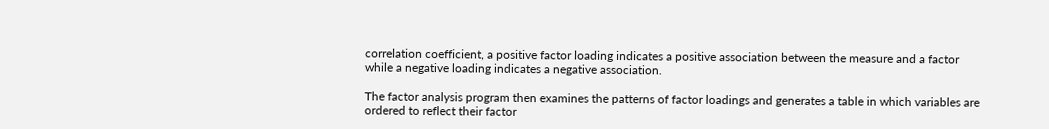correlation coefficient, a positive factor loading indicates a positive association between the measure and a factor while a negative loading indicates a negative association.

The factor analysis program then examines the patterns of factor loadings and generates a table in which variables are ordered to reflect their factor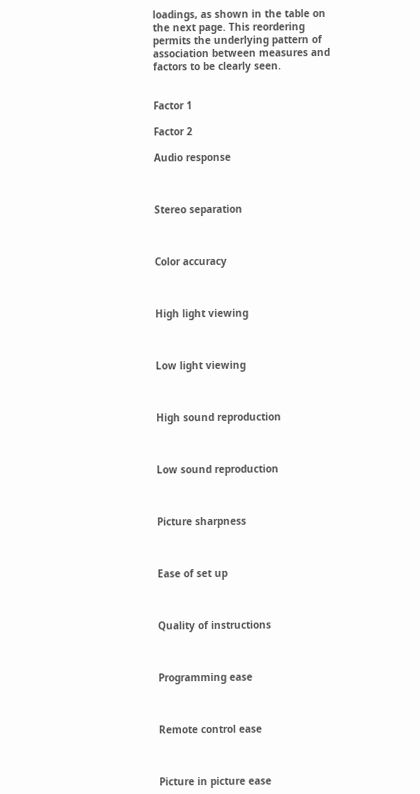loadings, as shown in the table on the next page. This reordering permits the underlying pattern of association between measures and factors to be clearly seen.


Factor 1

Factor 2

Audio response



Stereo separation



Color accuracy



High light viewing



Low light viewing



High sound reproduction



Low sound reproduction



Picture sharpness



Ease of set up



Quality of instructions



Programming ease



Remote control ease



Picture in picture ease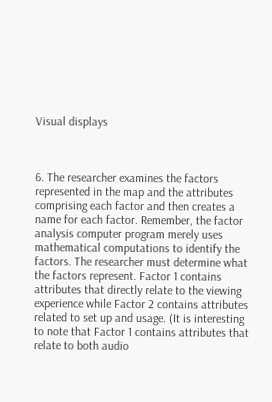Visual displays



6. The researcher examines the factors represented in the map and the attributes comprising each factor and then creates a name for each factor. Remember, the factor analysis computer program merely uses mathematical computations to identify the factors. The researcher must determine what the factors represent. Factor 1 contains attributes that directly relate to the viewing experience while Factor 2 contains attributes related to set up and usage. (It is interesting to note that Factor 1 contains attributes that relate to both audio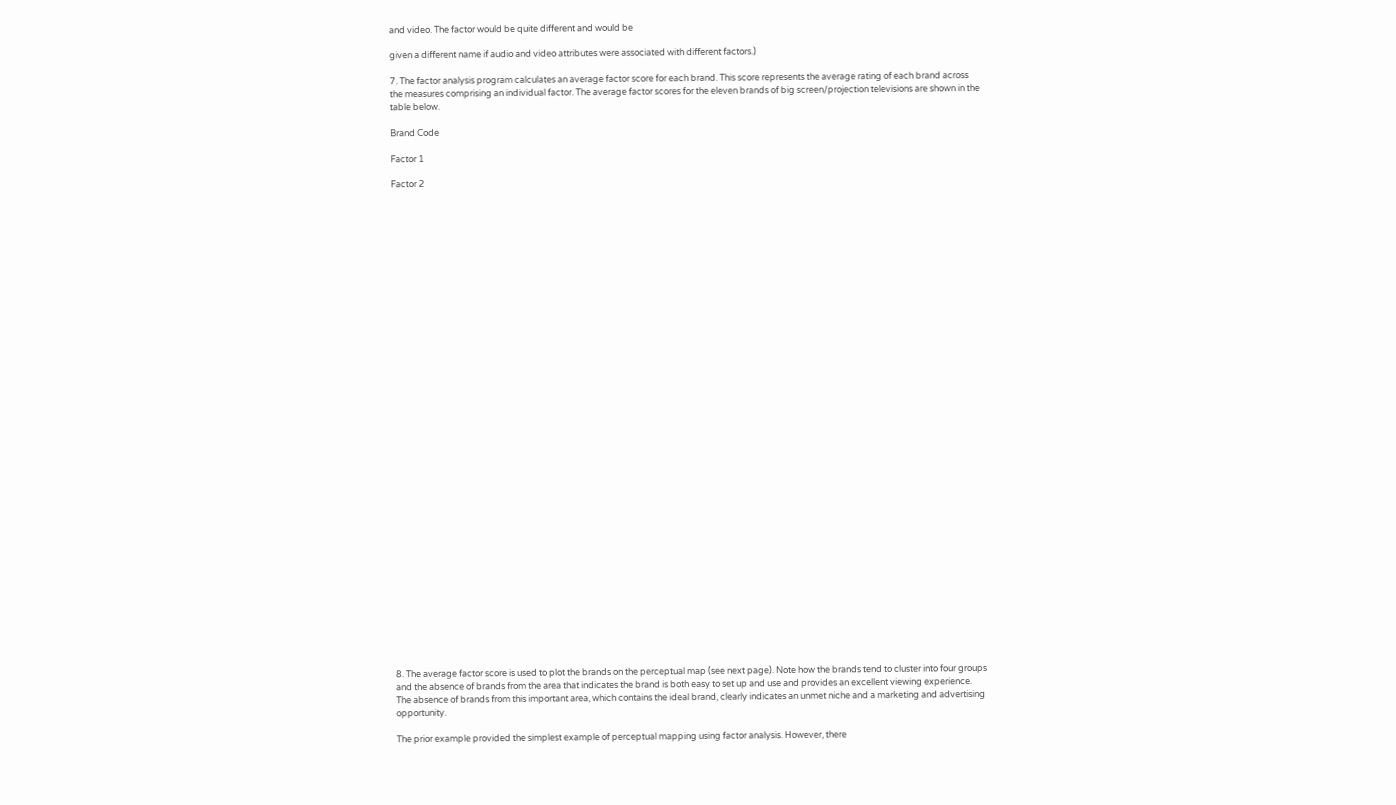and video. The factor would be quite different and would be

given a different name if audio and video attributes were associated with different factors.)

7. The factor analysis program calculates an average factor score for each brand. This score represents the average rating of each brand across the measures comprising an individual factor. The average factor scores for the eleven brands of big screen/projection televisions are shown in the table below.

Brand Code

Factor 1

Factor 2





































8. The average factor score is used to plot the brands on the perceptual map (see next page). Note how the brands tend to cluster into four groups and the absence of brands from the area that indicates the brand is both easy to set up and use and provides an excellent viewing experience. The absence of brands from this important area, which contains the ideal brand, clearly indicates an unmet niche and a marketing and advertising opportunity.

The prior example provided the simplest example of perceptual mapping using factor analysis. However, there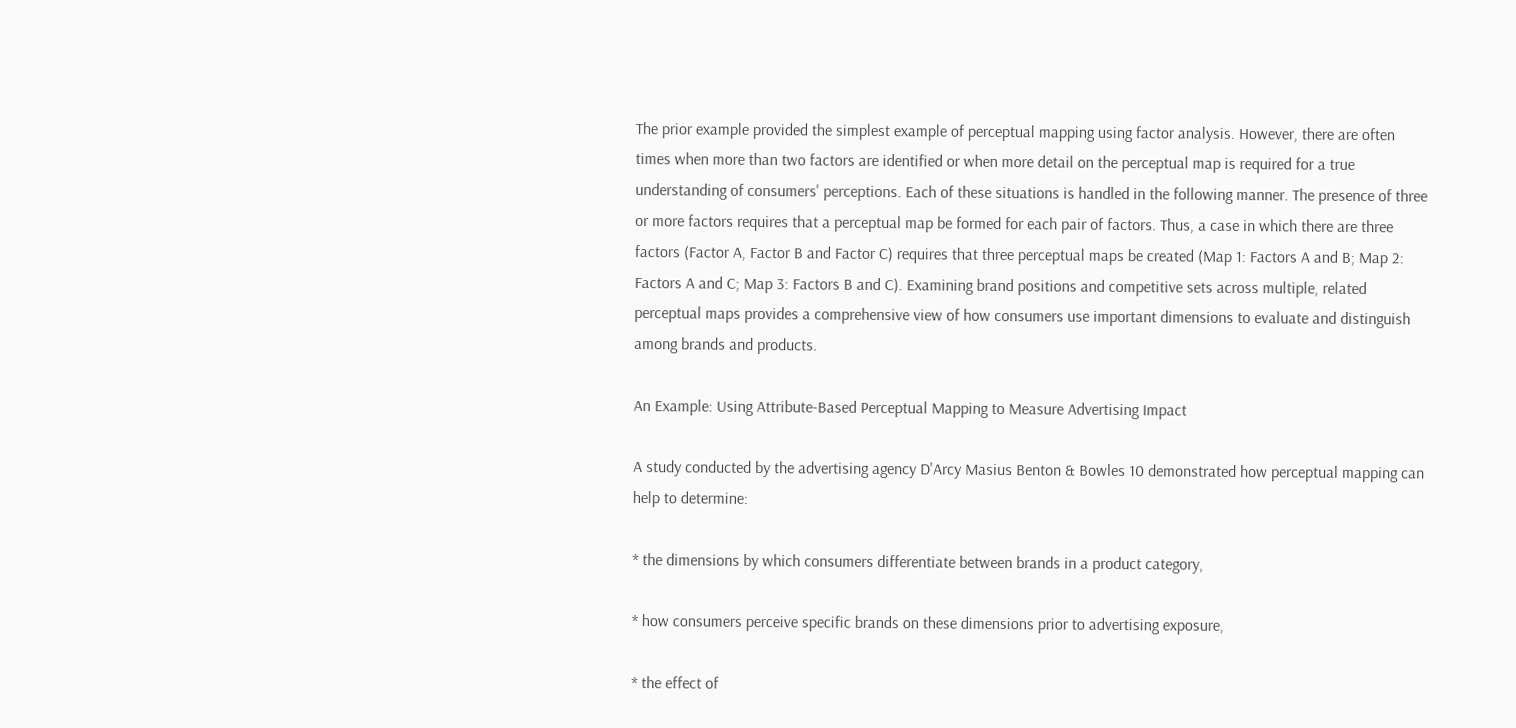The prior example provided the simplest example of perceptual mapping using factor analysis. However, there are often times when more than two factors are identified or when more detail on the perceptual map is required for a true understanding of consumers' perceptions. Each of these situations is handled in the following manner. The presence of three or more factors requires that a perceptual map be formed for each pair of factors. Thus, a case in which there are three factors (Factor A, Factor B and Factor C) requires that three perceptual maps be created (Map 1: Factors A and B; Map 2: Factors A and C; Map 3: Factors B and C). Examining brand positions and competitive sets across multiple, related perceptual maps provides a comprehensive view of how consumers use important dimensions to evaluate and distinguish among brands and products.

An Example: Using Attribute-Based Perceptual Mapping to Measure Advertising Impact

A study conducted by the advertising agency D'Arcy Masius Benton & Bowles 10 demonstrated how perceptual mapping can help to determine:

* the dimensions by which consumers differentiate between brands in a product category,

* how consumers perceive specific brands on these dimensions prior to advertising exposure,

* the effect of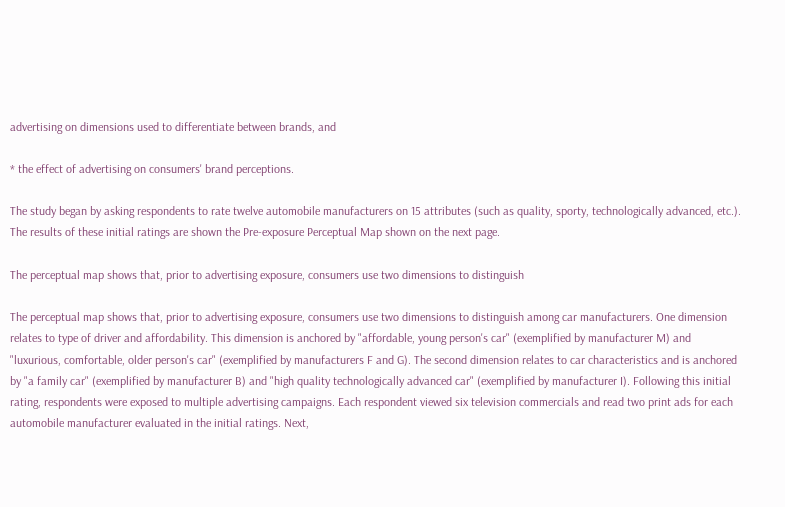advertising on dimensions used to differentiate between brands, and

* the effect of advertising on consumers' brand perceptions.

The study began by asking respondents to rate twelve automobile manufacturers on 15 attributes (such as quality, sporty, technologically advanced, etc.). The results of these initial ratings are shown the Pre-exposure Perceptual Map shown on the next page.

The perceptual map shows that, prior to advertising exposure, consumers use two dimensions to distinguish

The perceptual map shows that, prior to advertising exposure, consumers use two dimensions to distinguish among car manufacturers. One dimension relates to type of driver and affordability. This dimension is anchored by "affordable, young person's car" (exemplified by manufacturer M) and "luxurious, comfortable, older person's car" (exemplified by manufacturers F and G). The second dimension relates to car characteristics and is anchored by "a family car" (exemplified by manufacturer B) and "high quality technologically advanced car" (exemplified by manufacturer I). Following this initial rating, respondents were exposed to multiple advertising campaigns. Each respondent viewed six television commercials and read two print ads for each automobile manufacturer evaluated in the initial ratings. Next,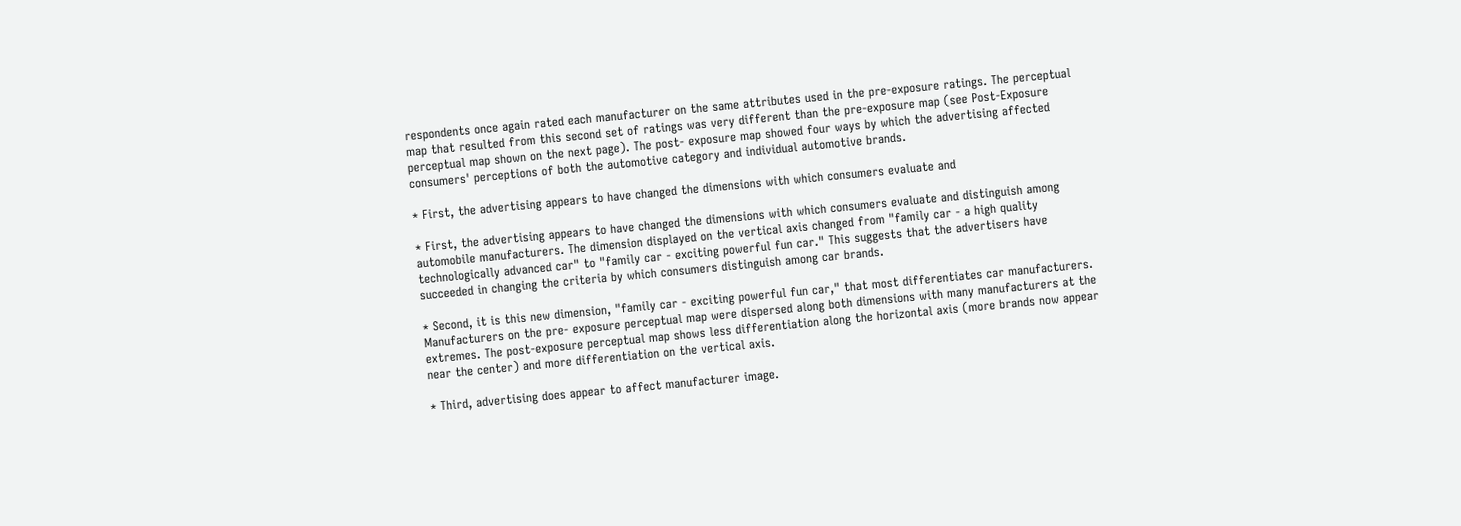respondents once again rated each manufacturer on the same attributes used in the pre-exposure ratings. The perceptual map that resulted from this second set of ratings was very different than the pre-exposure map (see Post-Exposure perceptual map shown on the next page). The post- exposure map showed four ways by which the advertising affected consumers' perceptions of both the automotive category and individual automotive brands.

* First, the advertising appears to have changed the dimensions with which consumers evaluate and

* First, the advertising appears to have changed the dimensions with which consumers evaluate and distinguish among automobile manufacturers. The dimension displayed on the vertical axis changed from "family car - a high quality technologically advanced car" to "family car - exciting powerful fun car." This suggests that the advertisers have succeeded in changing the criteria by which consumers distinguish among car brands.

* Second, it is this new dimension, "family car - exciting powerful fun car," that most differentiates car manufacturers. Manufacturers on the pre- exposure perceptual map were dispersed along both dimensions with many manufacturers at the extremes. The post-exposure perceptual map shows less differentiation along the horizontal axis (more brands now appear near the center) and more differentiation on the vertical axis.

* Third, advertising does appear to affect manufacturer image.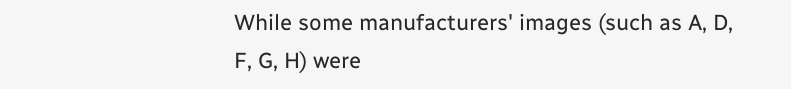While some manufacturers' images (such as A, D, F, G, H) were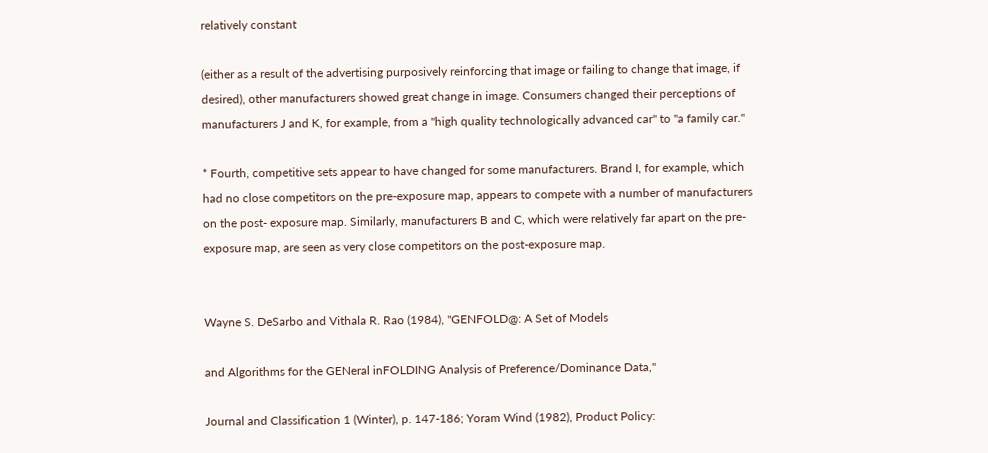relatively constant

(either as a result of the advertising purposively reinforcing that image or failing to change that image, if desired), other manufacturers showed great change in image. Consumers changed their perceptions of manufacturers J and K, for example, from a "high quality technologically advanced car" to "a family car."

* Fourth, competitive sets appear to have changed for some manufacturers. Brand I, for example, which had no close competitors on the pre-exposure map, appears to compete with a number of manufacturers on the post- exposure map. Similarly, manufacturers B and C, which were relatively far apart on the pre-exposure map, are seen as very close competitors on the post-exposure map.


Wayne S. DeSarbo and Vithala R. Rao (1984), "GENFOLD@: A Set of Models

and Algorithms for the GENeral inFOLDING Analysis of Preference/Dominance Data,"

Journal and Classification 1 (Winter), p. 147-186; Yoram Wind (1982), Product Policy: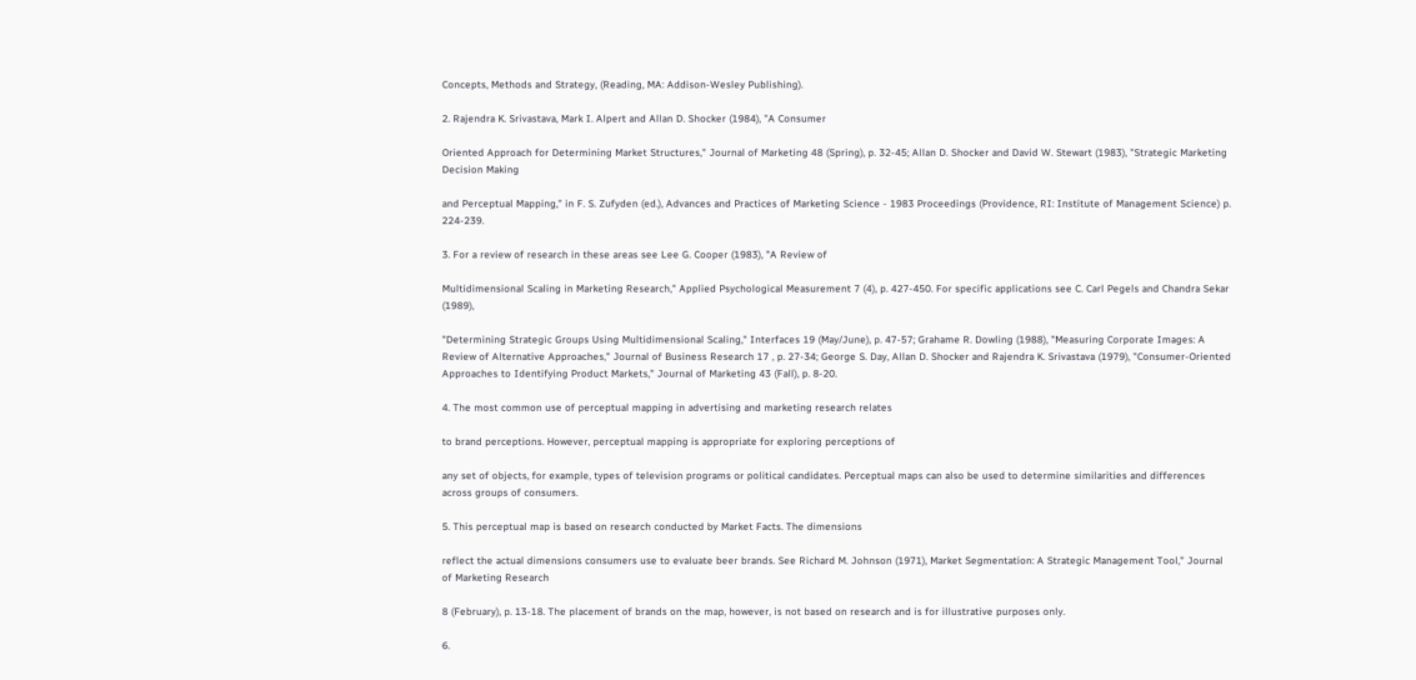Concepts, Methods and Strategy, (Reading, MA: Addison-Wesley Publishing).

2. Rajendra K. Srivastava, Mark I. Alpert and Allan D. Shocker (1984), "A Consumer

Oriented Approach for Determining Market Structures," Journal of Marketing 48 (Spring), p. 32-45; Allan D. Shocker and David W. Stewart (1983), "Strategic Marketing Decision Making

and Perceptual Mapping," in F. S. Zufyden (ed.), Advances and Practices of Marketing Science - 1983 Proceedings (Providence, RI: Institute of Management Science) p. 224-239.

3. For a review of research in these areas see Lee G. Cooper (1983), "A Review of

Multidimensional Scaling in Marketing Research," Applied Psychological Measurement 7 (4), p. 427-450. For specific applications see C. Carl Pegels and Chandra Sekar (1989),

"Determining Strategic Groups Using Multidimensional Scaling," Interfaces 19 (May/June), p. 47-57; Grahame R. Dowling (1988), "Measuring Corporate Images: A Review of Alternative Approaches," Journal of Business Research 17 , p. 27-34; George S. Day, Allan D. Shocker and Rajendra K. Srivastava (1979), "Consumer-Oriented Approaches to Identifying Product Markets," Journal of Marketing 43 (Fall), p. 8-20.

4. The most common use of perceptual mapping in advertising and marketing research relates

to brand perceptions. However, perceptual mapping is appropriate for exploring perceptions of

any set of objects, for example, types of television programs or political candidates. Perceptual maps can also be used to determine similarities and differences across groups of consumers.

5. This perceptual map is based on research conducted by Market Facts. The dimensions

reflect the actual dimensions consumers use to evaluate beer brands. See Richard M. Johnson (1971), Market Segmentation: A Strategic Management Tool," Journal of Marketing Research

8 (February), p. 13-18. The placement of brands on the map, however, is not based on research and is for illustrative purposes only.

6.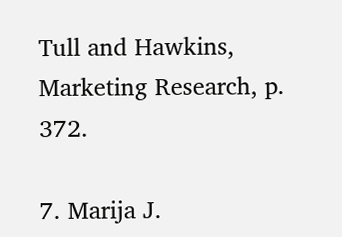Tull and Hawkins, Marketing Research, p. 372.

7. Marija J.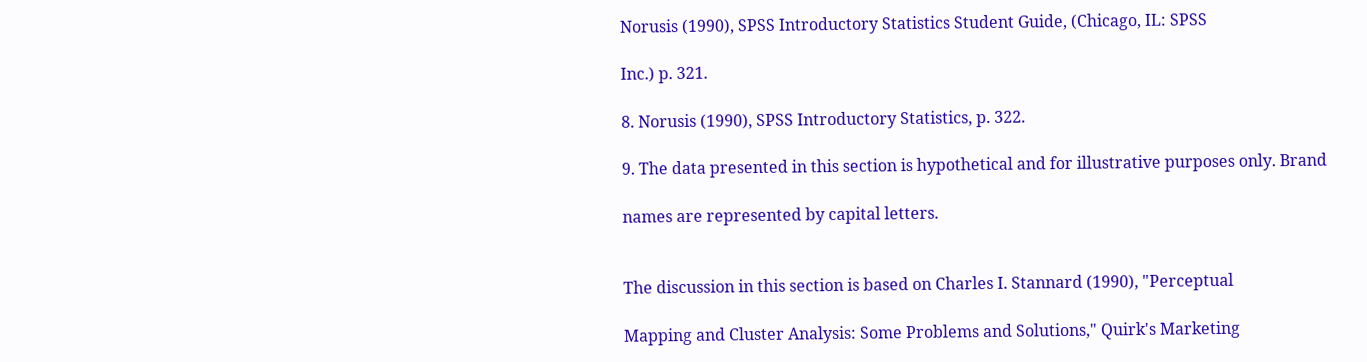Norusis (1990), SPSS Introductory Statistics Student Guide, (Chicago, IL: SPSS

Inc.) p. 321.

8. Norusis (1990), SPSS Introductory Statistics, p. 322.

9. The data presented in this section is hypothetical and for illustrative purposes only. Brand

names are represented by capital letters.


The discussion in this section is based on Charles I. Stannard (1990), "Perceptual

Mapping and Cluster Analysis: Some Problems and Solutions," Quirk's Marketing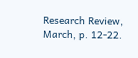Research Review, March, p. 12-22.